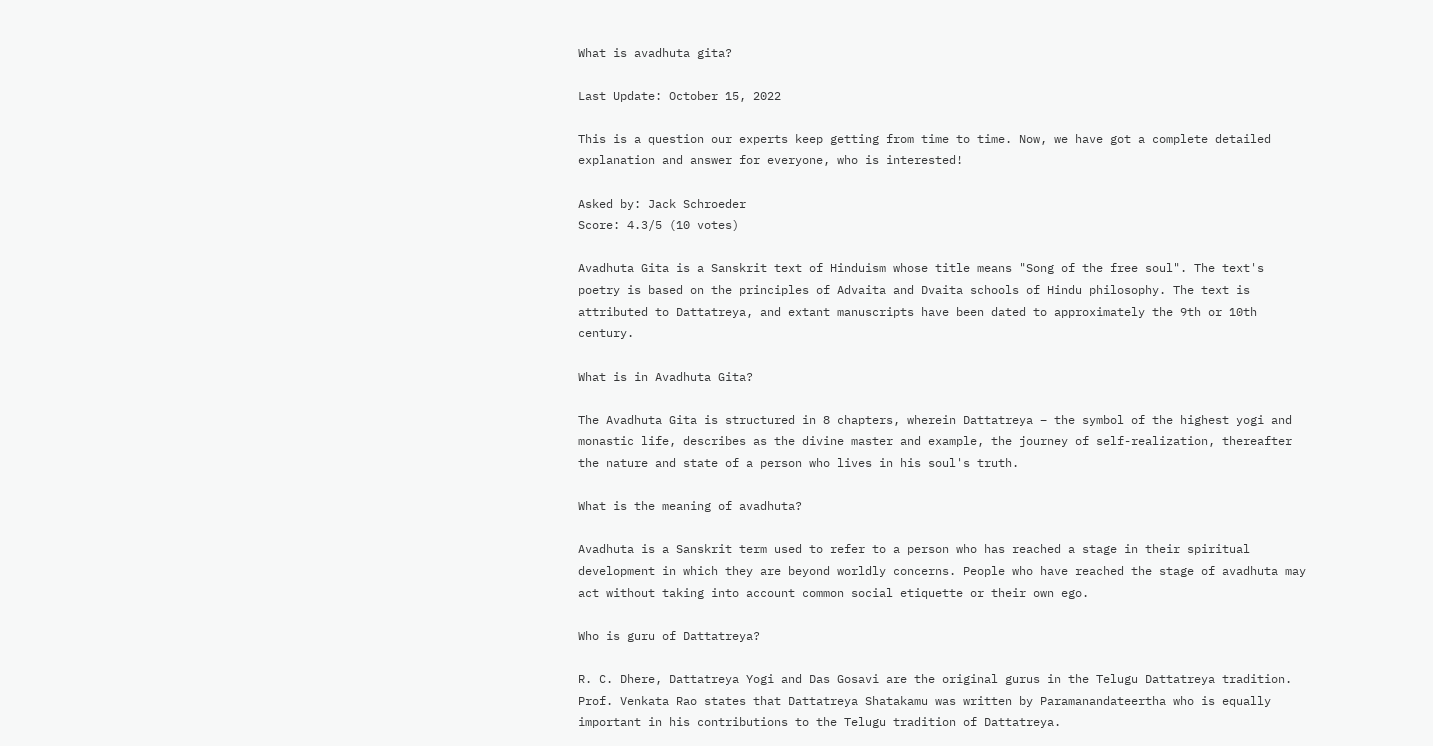What is avadhuta gita?

Last Update: October 15, 2022

This is a question our experts keep getting from time to time. Now, we have got a complete detailed explanation and answer for everyone, who is interested!

Asked by: Jack Schroeder
Score: 4.3/5 (10 votes)

Avadhuta Gita is a Sanskrit text of Hinduism whose title means "Song of the free soul". The text's poetry is based on the principles of Advaita and Dvaita schools of Hindu philosophy. The text is attributed to Dattatreya, and extant manuscripts have been dated to approximately the 9th or 10th century.

What is in Avadhuta Gita?

The Avadhuta Gita is structured in 8 chapters, wherein Dattatreya – the symbol of the highest yogi and monastic life, describes as the divine master and example, the journey of self-realization, thereafter the nature and state of a person who lives in his soul's truth.

What is the meaning of avadhuta?

Avadhuta is a Sanskrit term used to refer to a person who has reached a stage in their spiritual development in which they are beyond worldly concerns. People who have reached the stage of avadhuta may act without taking into account common social etiquette or their own ego.

Who is guru of Dattatreya?

R. C. Dhere, Dattatreya Yogi and Das Gosavi are the original gurus in the Telugu Dattatreya tradition. Prof. Venkata Rao states that Dattatreya Shatakamu was written by Paramanandateertha who is equally important in his contributions to the Telugu tradition of Dattatreya.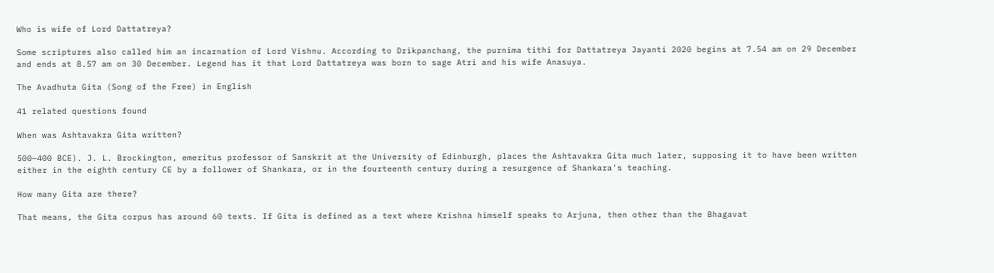Who is wife of Lord Dattatreya?

Some scriptures also called him an incarnation of Lord Vishnu. According to Drikpanchang, the purnima tithi for Dattatreya Jayanti 2020 begins at 7.54 am on 29 December and ends at 8.57 am on 30 December. Legend has it that Lord Dattatreya was born to sage Atri and his wife Anasuya.

The Avadhuta Gita (Song of the Free) in English

41 related questions found

When was Ashtavakra Gita written?

500–400 BCE). J. L. Brockington, emeritus professor of Sanskrit at the University of Edinburgh, places the Ashtavakra Gita much later, supposing it to have been written either in the eighth century CE by a follower of Shankara, or in the fourteenth century during a resurgence of Shankara's teaching.

How many Gita are there?

That means, the Gita corpus has around 60 texts. If Gita is defined as a text where Krishna himself speaks to Arjuna, then other than the Bhagavat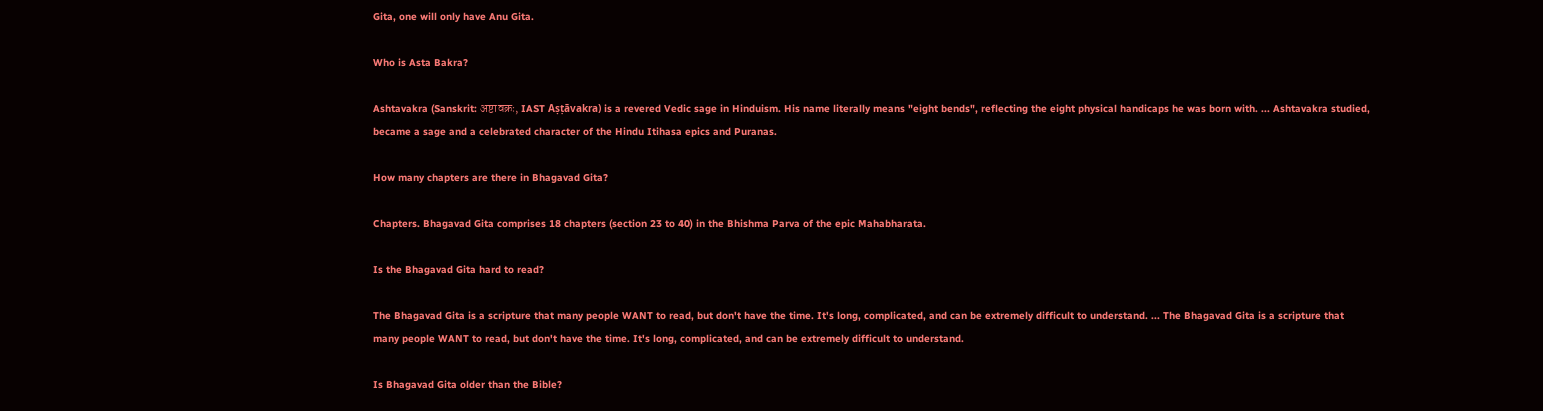Gita, one will only have Anu Gita.

Who is Asta Bakra?

Ashtavakra (Sanskrit: अष्टावक्रः, IAST Aṣṭāvakra) is a revered Vedic sage in Hinduism. His name literally means "eight bends", reflecting the eight physical handicaps he was born with. ... Ashtavakra studied, became a sage and a celebrated character of the Hindu Itihasa epics and Puranas.

How many chapters are there in Bhagavad Gita?

Chapters. Bhagavad Gita comprises 18 chapters (section 23 to 40) in the Bhishma Parva of the epic Mahabharata.

Is the Bhagavad Gita hard to read?

The Bhagavad Gita is a scripture that many people WANT to read, but don't have the time. It's long, complicated, and can be extremely difficult to understand. ... The Bhagavad Gita is a scripture that many people WANT to read, but don't have the time. It's long, complicated, and can be extremely difficult to understand.

Is Bhagavad Gita older than the Bible?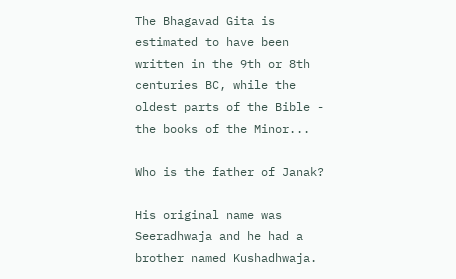The Bhagavad Gita is estimated to have been written in the 9th or 8th centuries BC, while the oldest parts of the Bible - the books of the Minor...

Who is the father of Janak?

His original name was Seeradhwaja and he had a brother named Kushadhwaja.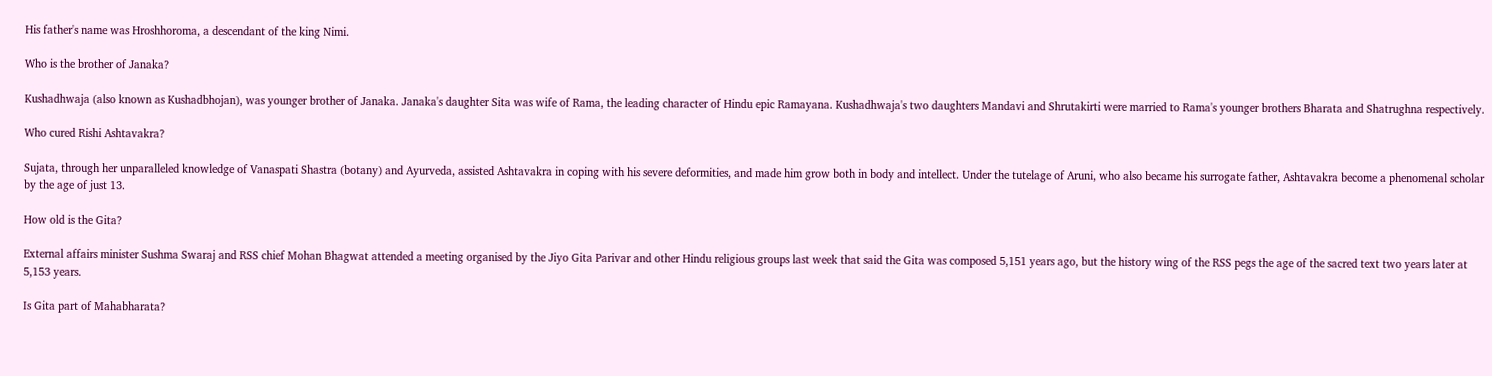His father's name was Hroshhoroma, a descendant of the king Nimi.

Who is the brother of Janaka?

Kushadhwaja (also known as Kushadbhojan), was younger brother of Janaka. Janaka's daughter Sita was wife of Rama, the leading character of Hindu epic Ramayana. Kushadhwaja's two daughters Mandavi and Shrutakirti were married to Rama's younger brothers Bharata and Shatrughna respectively.

Who cured Rishi Ashtavakra?

Sujata, through her unparalleled knowledge of Vanaspati Shastra (botany) and Ayurveda, assisted Ashtavakra in coping with his severe deformities, and made him grow both in body and intellect. Under the tutelage of Aruni, who also became his surrogate father, Ashtavakra become a phenomenal scholar by the age of just 13.

How old is the Gita?

External affairs minister Sushma Swaraj and RSS chief Mohan Bhagwat attended a meeting organised by the Jiyo Gita Parivar and other Hindu religious groups last week that said the Gita was composed 5,151 years ago, but the history wing of the RSS pegs the age of the sacred text two years later at 5,153 years.

Is Gita part of Mahabharata?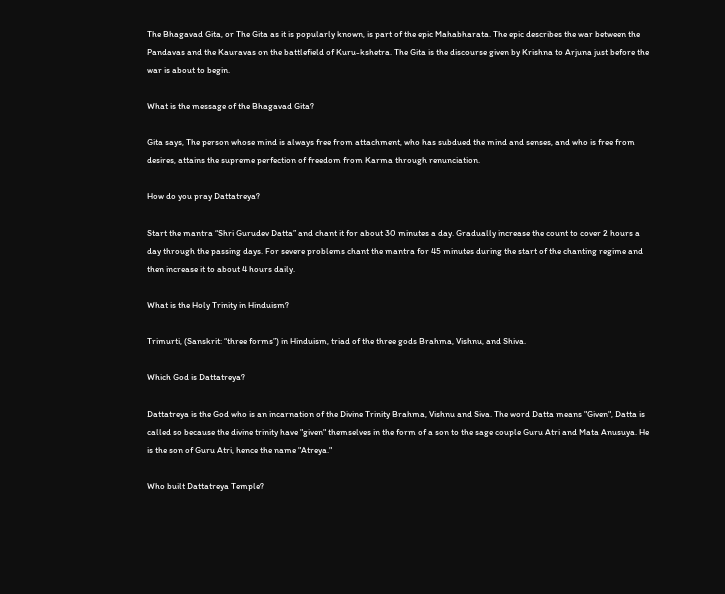The Bhagavad Gita, or The Gita as it is popularly known, is part of the epic Mahabharata. The epic describes the war between the Pandavas and the Kauravas on the battlefield of Kuru-kshetra. The Gita is the discourse given by Krishna to Arjuna just before the war is about to begin.

What is the message of the Bhagavad Gita?

Gita says, The person whose mind is always free from attachment, who has subdued the mind and senses, and who is free from desires, attains the supreme perfection of freedom from Karma through renunciation.

How do you pray Dattatreya?

Start the mantra “Shri Gurudev Datta” and chant it for about 30 minutes a day. Gradually increase the count to cover 2 hours a day through the passing days. For severe problems chant the mantra for 45 minutes during the start of the chanting regime and then increase it to about 4 hours daily.

What is the Holy Trinity in Hinduism?

Trimurti, (Sanskrit: “three forms”) in Hinduism, triad of the three gods Brahma, Vishnu, and Shiva.

Which God is Dattatreya?

Dattatreya is the God who is an incarnation of the Divine Trinity Brahma, Vishnu and Siva. The word Datta means "Given", Datta is called so because the divine trinity have "given" themselves in the form of a son to the sage couple Guru Atri and Mata Anusuya. He is the son of Guru Atri, hence the name "Atreya."

Who built Dattatreya Temple?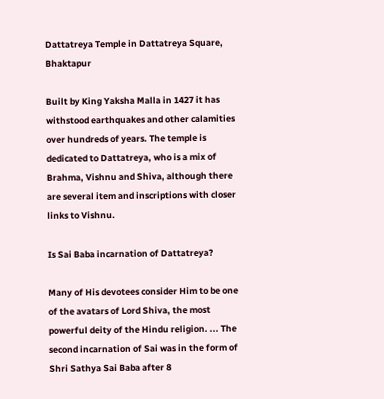Dattatreya Temple in Dattatreya Square, Bhaktapur

Built by King Yaksha Malla in 1427 it has withstood earthquakes and other calamities over hundreds of years. The temple is dedicated to Dattatreya, who is a mix of Brahma, Vishnu and Shiva, although there are several item and inscriptions with closer links to Vishnu.

Is Sai Baba incarnation of Dattatreya?

Many of His devotees consider Him to be one of the avatars of Lord Shiva, the most powerful deity of the Hindu religion. ... The second incarnation of Sai was in the form of Shri Sathya Sai Baba after 8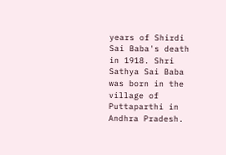years of Shirdi Sai Baba's death in 1918. Shri Sathya Sai Baba was born in the village of Puttaparthi in Andhra Pradesh.